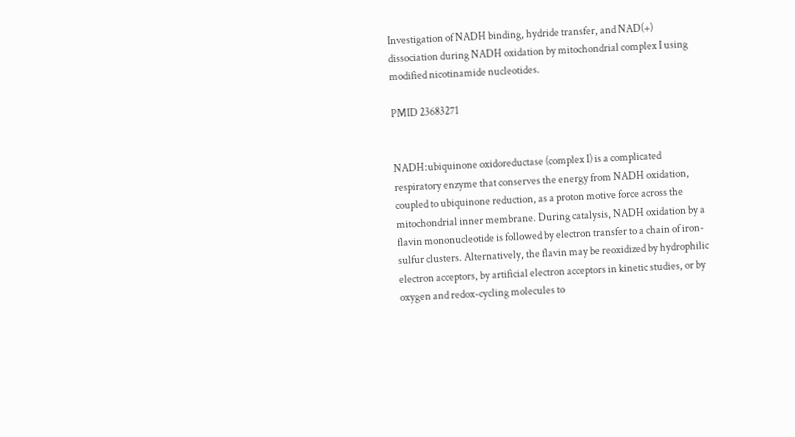Investigation of NADH binding, hydride transfer, and NAD(+) dissociation during NADH oxidation by mitochondrial complex I using modified nicotinamide nucleotides.

PMID 23683271


NADH:ubiquinone oxidoreductase (complex I) is a complicated respiratory enzyme that conserves the energy from NADH oxidation, coupled to ubiquinone reduction, as a proton motive force across the mitochondrial inner membrane. During catalysis, NADH oxidation by a flavin mononucleotide is followed by electron transfer to a chain of iron-sulfur clusters. Alternatively, the flavin may be reoxidized by hydrophilic electron acceptors, by artificial electron acceptors in kinetic studies, or by oxygen and redox-cycling molecules to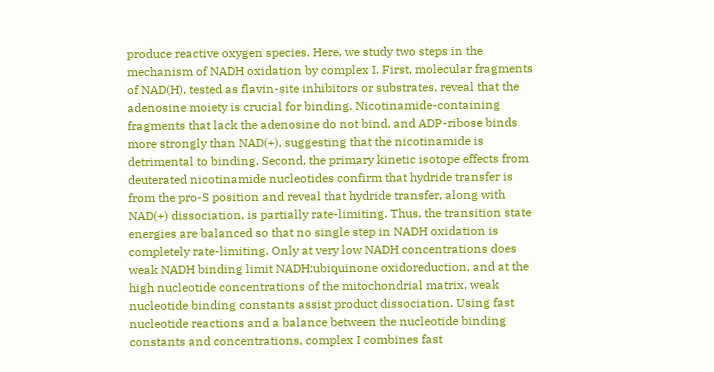produce reactive oxygen species. Here, we study two steps in the mechanism of NADH oxidation by complex I. First, molecular fragments of NAD(H), tested as flavin-site inhibitors or substrates, reveal that the adenosine moiety is crucial for binding. Nicotinamide-containing fragments that lack the adenosine do not bind, and ADP-ribose binds more strongly than NAD(+), suggesting that the nicotinamide is detrimental to binding. Second, the primary kinetic isotope effects from deuterated nicotinamide nucleotides confirm that hydride transfer is from the pro-S position and reveal that hydride transfer, along with NAD(+) dissociation, is partially rate-limiting. Thus, the transition state energies are balanced so that no single step in NADH oxidation is completely rate-limiting. Only at very low NADH concentrations does weak NADH binding limit NADH:ubiquinone oxidoreduction, and at the high nucleotide concentrations of the mitochondrial matrix, weak nucleotide binding constants assist product dissociation. Using fast nucleotide reactions and a balance between the nucleotide binding constants and concentrations, complex I combines fast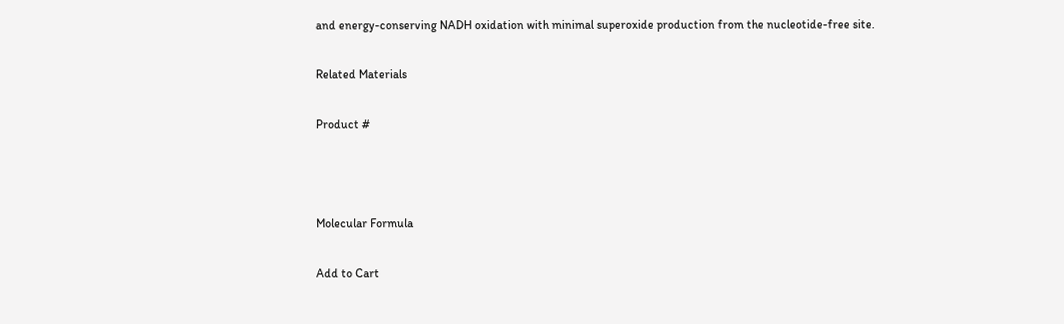and energy-conserving NADH oxidation with minimal superoxide production from the nucleotide-free site.

Related Materials

Product #



Molecular Formula

Add to Cart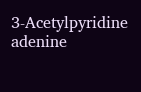3-Acetylpyridine adenine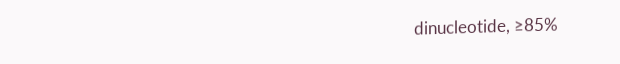dinucleotide, ≥85%